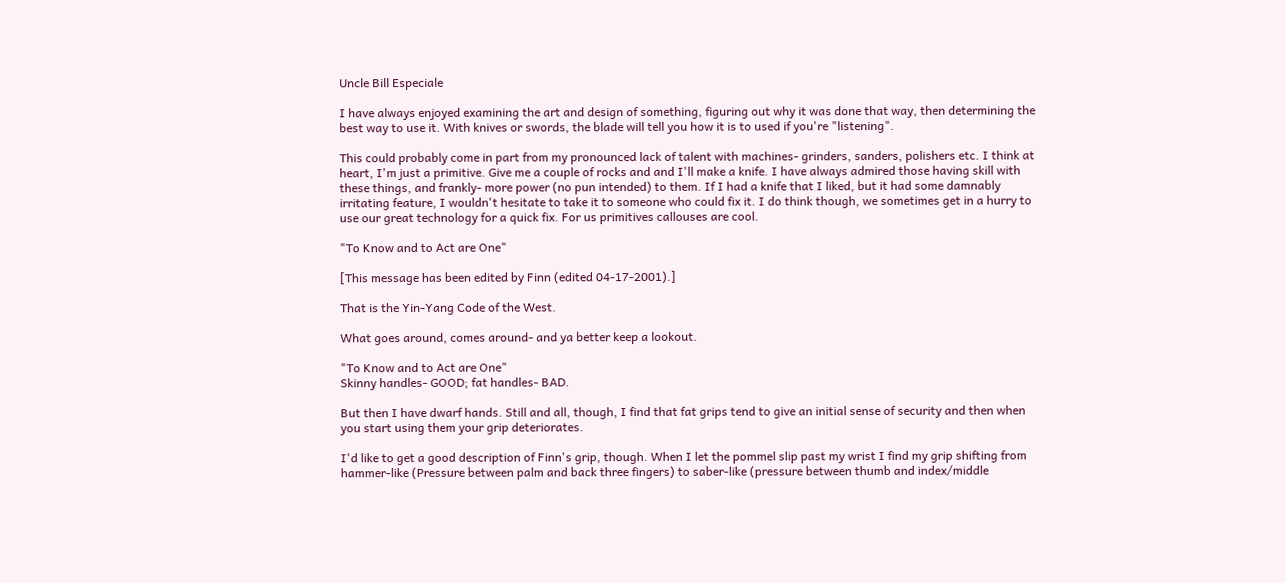Uncle Bill Especiale

I have always enjoyed examining the art and design of something, figuring out why it was done that way, then determining the best way to use it. With knives or swords, the blade will tell you how it is to used if you're "listening".

This could probably come in part from my pronounced lack of talent with machines- grinders, sanders, polishers etc. I think at heart, I'm just a primitive. Give me a couple of rocks and and I'll make a knife. I have always admired those having skill with these things, and frankly- more power (no pun intended) to them. If I had a knife that I liked, but it had some damnably irritating feature, I wouldn't hesitate to take it to someone who could fix it. I do think though, we sometimes get in a hurry to use our great technology for a quick fix. For us primitives callouses are cool.

"To Know and to Act are One"

[This message has been edited by Finn (edited 04-17-2001).]

That is the Yin-Yang Code of the West.

What goes around, comes around- and ya better keep a lookout.

"To Know and to Act are One"
Skinny handles- GOOD; fat handles- BAD.

But then I have dwarf hands. Still and all, though, I find that fat grips tend to give an initial sense of security and then when you start using them your grip deteriorates.

I'd like to get a good description of Finn's grip, though. When I let the pommel slip past my wrist I find my grip shifting from hammer-like (Pressure between palm and back three fingers) to saber-like (pressure between thumb and index/middle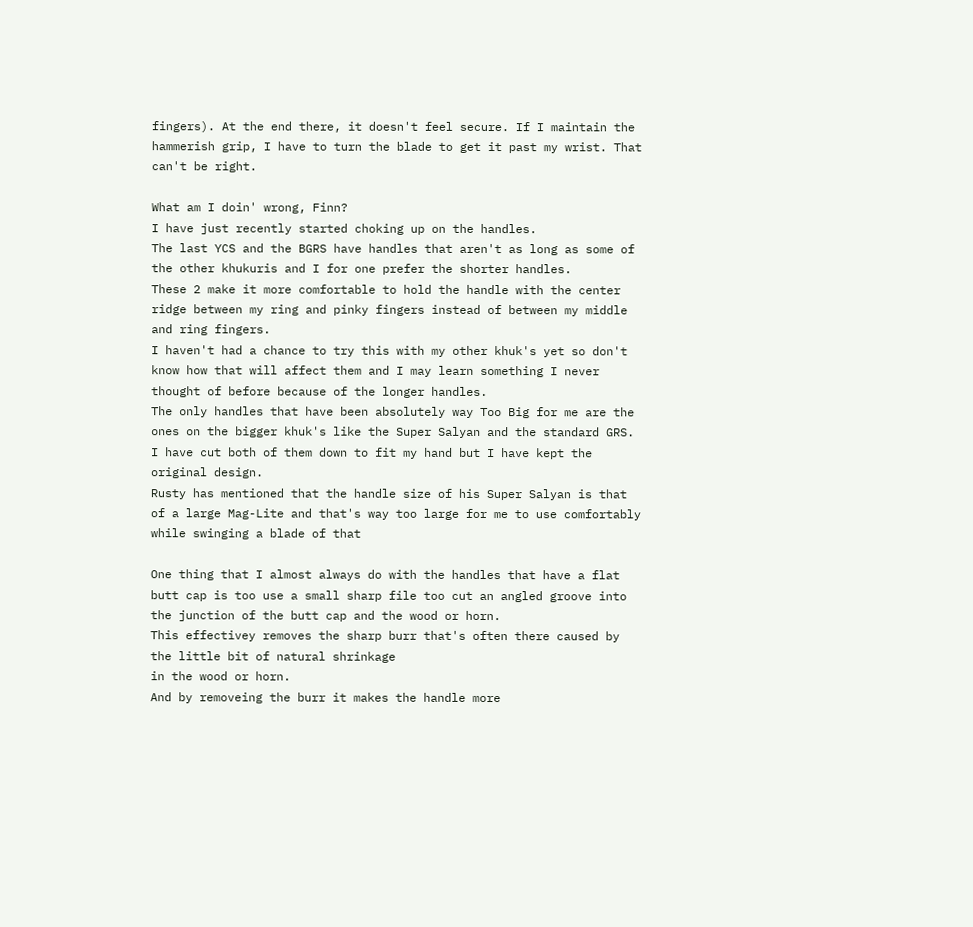fingers). At the end there, it doesn't feel secure. If I maintain the hammerish grip, I have to turn the blade to get it past my wrist. That can't be right.

What am I doin' wrong, Finn?
I have just recently started choking up on the handles.
The last YCS and the BGRS have handles that aren't as long as some of the other khukuris and I for one prefer the shorter handles.
These 2 make it more comfortable to hold the handle with the center ridge between my ring and pinky fingers instead of between my middle and ring fingers.
I haven't had a chance to try this with my other khuk's yet so don't know how that will affect them and I may learn something I never thought of before because of the longer handles.
The only handles that have been absolutely way Too Big for me are the ones on the bigger khuk's like the Super Salyan and the standard GRS. I have cut both of them down to fit my hand but I have kept the original design.
Rusty has mentioned that the handle size of his Super Salyan is that of a large Mag-Lite and that's way too large for me to use comfortably while swinging a blade of that

One thing that I almost always do with the handles that have a flat butt cap is too use a small sharp file too cut an angled groove into the junction of the butt cap and the wood or horn.
This effectivey removes the sharp burr that's often there caused by the little bit of natural shrinkage
in the wood or horn.
And by removeing the burr it makes the handle more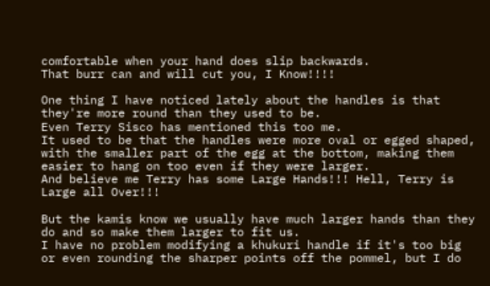comfortable when your hand does slip backwards.
That burr can and will cut you, I Know!!!!

One thing I have noticed lately about the handles is that they're more round than they used to be.
Even Terry Sisco has mentioned this too me.
It used to be that the handles were more oval or egged shaped, with the smaller part of the egg at the bottom, making them easier to hang on too even if they were larger.
And believe me Terry has some Large Hands!!! Hell, Terry is Large all Over!!!

But the kamis know we usually have much larger hands than they do and so make them larger to fit us.
I have no problem modifying a khukuri handle if it's too big or even rounding the sharper points off the pommel, but I do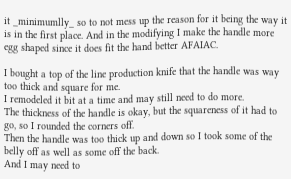it _minimumlly_ so to not mess up the reason for it being the way it is in the first place. And in the modifying I make the handle more egg shaped since it does fit the hand better AFAIAC.

I bought a top of the line production knife that the handle was way too thick and square for me.
I remodeled it bit at a time and may still need to do more.
The thickness of the handle is okay, but the squareness of it had to go, so I rounded the corners off.
Then the handle was too thick up and down so I took some of the belly off as well as some off the back.
And I may need to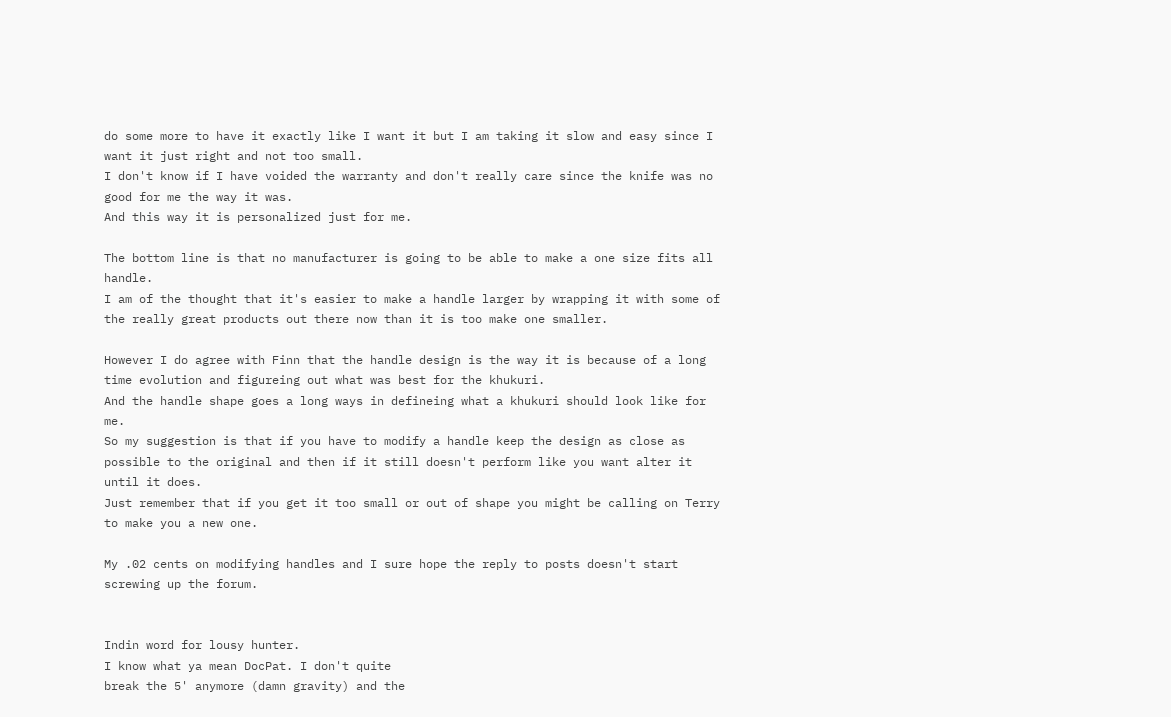do some more to have it exactly like I want it but I am taking it slow and easy since I want it just right and not too small.
I don't know if I have voided the warranty and don't really care since the knife was no good for me the way it was.
And this way it is personalized just for me.

The bottom line is that no manufacturer is going to be able to make a one size fits all handle.
I am of the thought that it's easier to make a handle larger by wrapping it with some of the really great products out there now than it is too make one smaller.

However I do agree with Finn that the handle design is the way it is because of a long time evolution and figureing out what was best for the khukuri.
And the handle shape goes a long ways in defineing what a khukuri should look like for me.
So my suggestion is that if you have to modify a handle keep the design as close as possible to the original and then if it still doesn't perform like you want alter it until it does.
Just remember that if you get it too small or out of shape you might be calling on Terry to make you a new one.

My .02 cents on modifying handles and I sure hope the reply to posts doesn't start screwing up the forum.


Indin word for lousy hunter.
I know what ya mean DocPat. I don't quite
break the 5' anymore (damn gravity) and the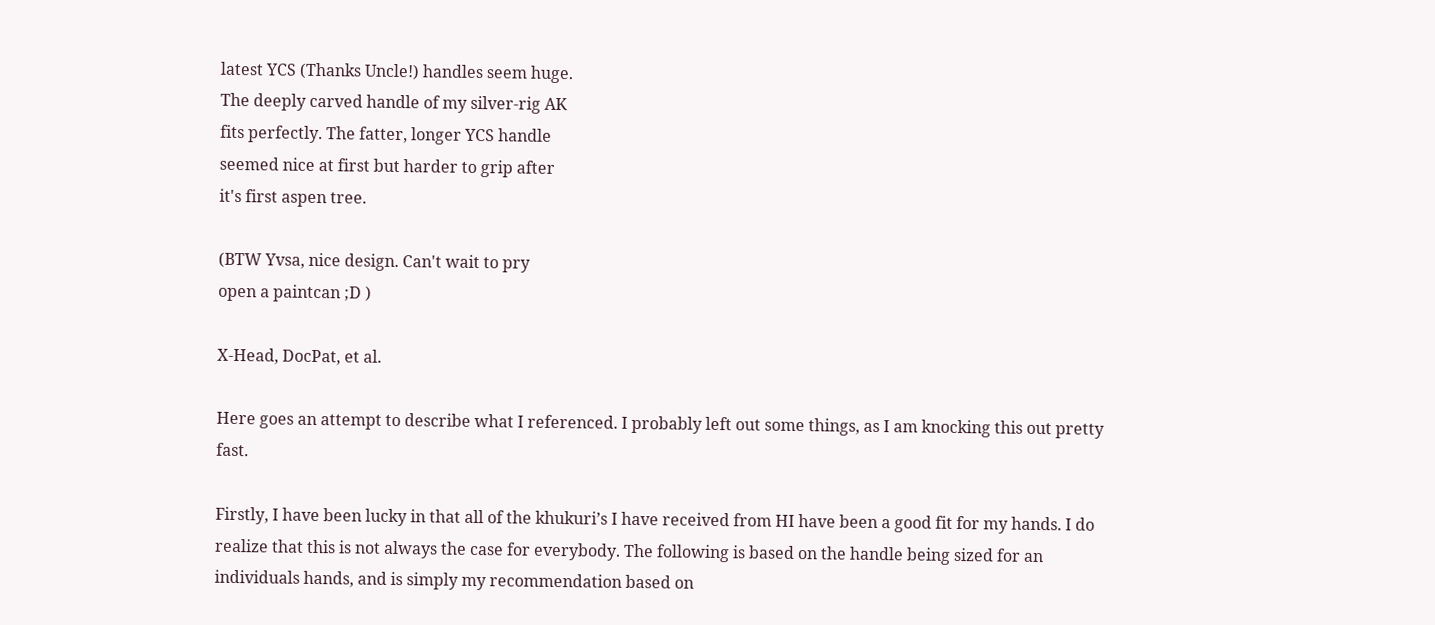latest YCS (Thanks Uncle!) handles seem huge.
The deeply carved handle of my silver-rig AK
fits perfectly. The fatter, longer YCS handle
seemed nice at first but harder to grip after
it's first aspen tree.

(BTW Yvsa, nice design. Can't wait to pry
open a paintcan ;D )

X-Head, DocPat, et al.

Here goes an attempt to describe what I referenced. I probably left out some things, as I am knocking this out pretty fast.

Firstly, I have been lucky in that all of the khukuri’s I have received from HI have been a good fit for my hands. I do realize that this is not always the case for everybody. The following is based on the handle being sized for an individuals hands, and is simply my recommendation based on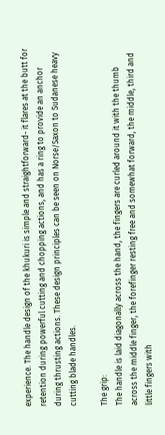experience. The handle design of the khukuri is simple and straightforward- it flares at the butt for retention during powerful cutting and chopping actions, and has a ring to provide an anchor during thrusting actions. These design principles can be seen on Norse/Saxon to Sudanese heavy cutting blade handles.

The grip:
The handle is laid diagonally across the hand, the fingers are curled around it with the thumb across the middle finger, the forefinger resting free and somewhat forward, the middle, third and little fingers with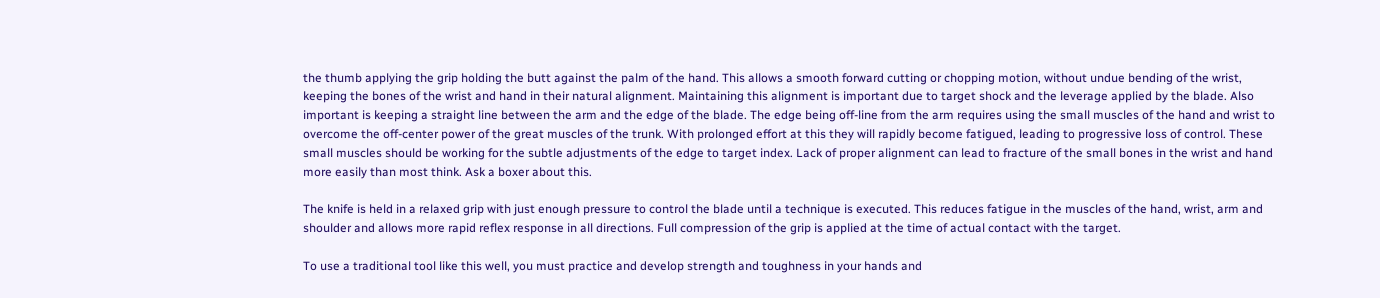the thumb applying the grip holding the butt against the palm of the hand. This allows a smooth forward cutting or chopping motion, without undue bending of the wrist, keeping the bones of the wrist and hand in their natural alignment. Maintaining this alignment is important due to target shock and the leverage applied by the blade. Also important is keeping a straight line between the arm and the edge of the blade. The edge being off-line from the arm requires using the small muscles of the hand and wrist to overcome the off-center power of the great muscles of the trunk. With prolonged effort at this they will rapidly become fatigued, leading to progressive loss of control. These small muscles should be working for the subtle adjustments of the edge to target index. Lack of proper alignment can lead to fracture of the small bones in the wrist and hand more easily than most think. Ask a boxer about this.

The knife is held in a relaxed grip with just enough pressure to control the blade until a technique is executed. This reduces fatigue in the muscles of the hand, wrist, arm and shoulder and allows more rapid reflex response in all directions. Full compression of the grip is applied at the time of actual contact with the target.

To use a traditional tool like this well, you must practice and develop strength and toughness in your hands and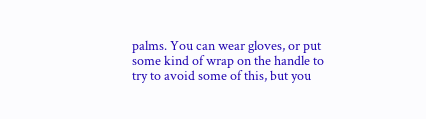palms. You can wear gloves, or put some kind of wrap on the handle to try to avoid some of this, but you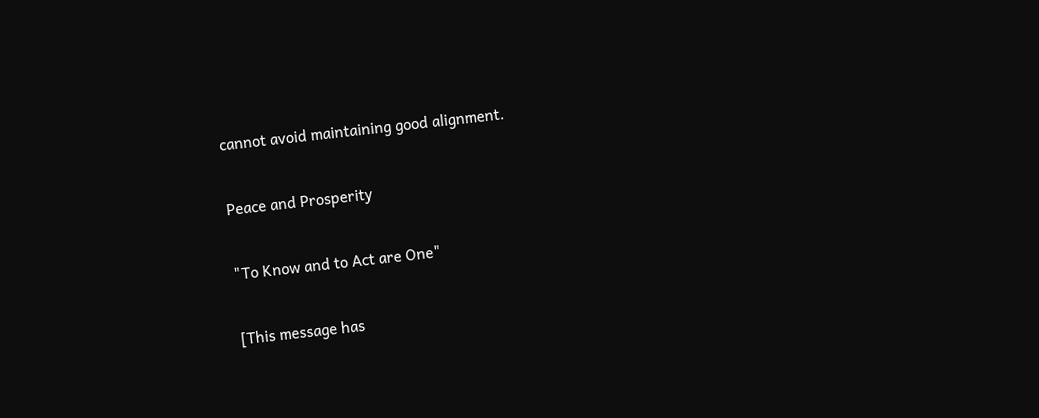cannot avoid maintaining good alignment.

Peace and Prosperity

"To Know and to Act are One"

[This message has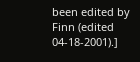been edited by Finn (edited 04-18-2001).]